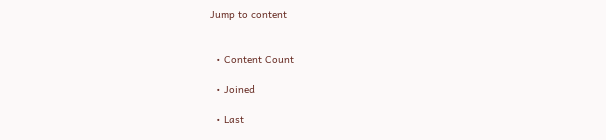Jump to content


  • Content Count

  • Joined

  • Last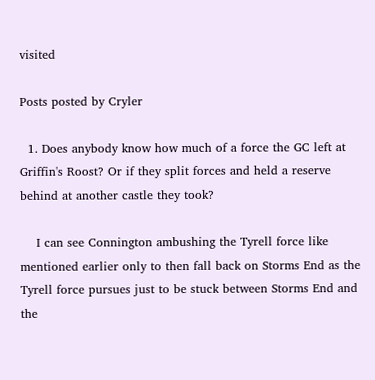visited

Posts posted by Cryler

  1. Does anybody know how much of a force the GC left at Griffin's Roost? Or if they split forces and held a reserve behind at another castle they took?

    I can see Connington ambushing the Tyrell force like mentioned earlier only to then fall back on Storms End as the Tyrell force pursues just to be stuck between Storms End and the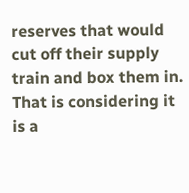reserves that would cut off their supply train and box them in. That is considering it is a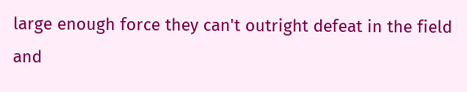large enough force they can't outright defeat in the field and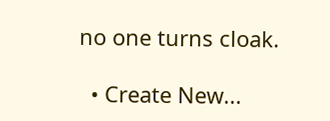no one turns cloak.

  • Create New...